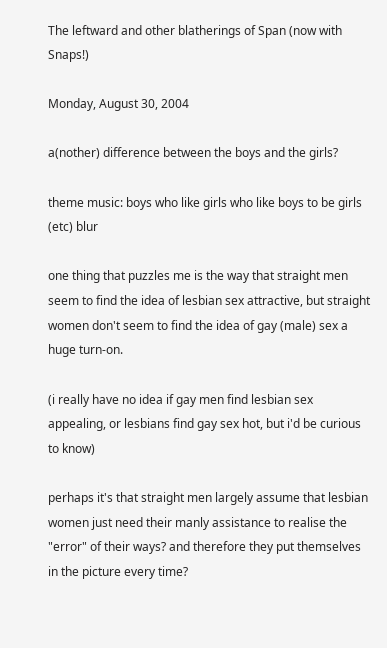The leftward and other blatherings of Span (now with Snaps!)

Monday, August 30, 2004

a(nother) difference between the boys and the girls?

theme music: boys who like girls who like boys to be girls (etc) blur

one thing that puzzles me is the way that straight men seem to find the idea of lesbian sex attractive, but straight women don't seem to find the idea of gay (male) sex a huge turn-on.

(i really have no idea if gay men find lesbian sex appealing, or lesbians find gay sex hot, but i'd be curious to know)

perhaps it's that straight men largely assume that lesbian women just need their manly assistance to realise the "error" of their ways? and therefore they put themselves in the picture every time?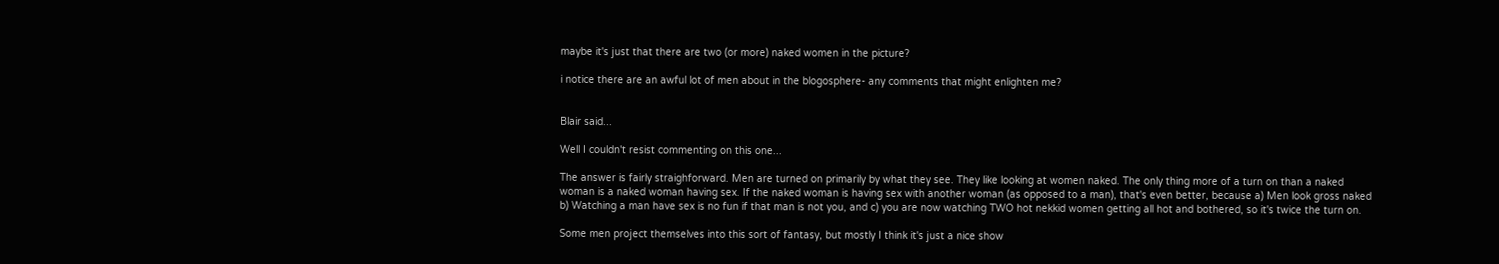maybe it's just that there are two (or more) naked women in the picture?

i notice there are an awful lot of men about in the blogosphere- any comments that might enlighten me?


Blair said...

Well I couldn't resist commenting on this one...

The answer is fairly straighforward. Men are turned on primarily by what they see. They like looking at women naked. The only thing more of a turn on than a naked woman is a naked woman having sex. If the naked woman is having sex with another woman (as opposed to a man), that's even better, because a) Men look gross naked b) Watching a man have sex is no fun if that man is not you, and c) you are now watching TWO hot nekkid women getting all hot and bothered, so it's twice the turn on.

Some men project themselves into this sort of fantasy, but mostly I think it's just a nice show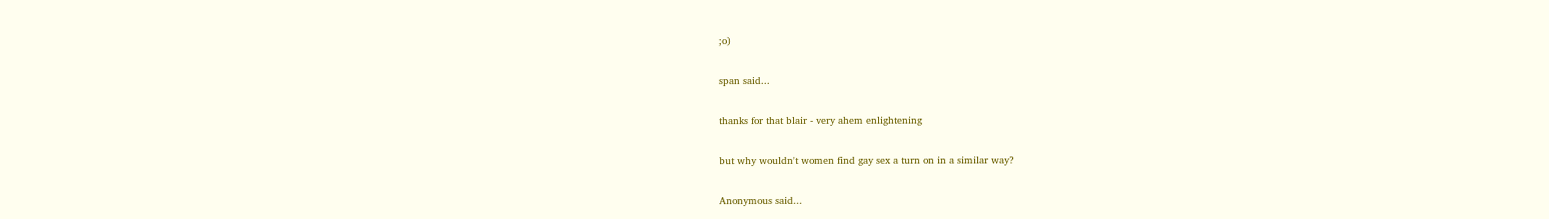;o)

span said...

thanks for that blair - very ahem enlightening

but why wouldn't women find gay sex a turn on in a similar way?

Anonymous said...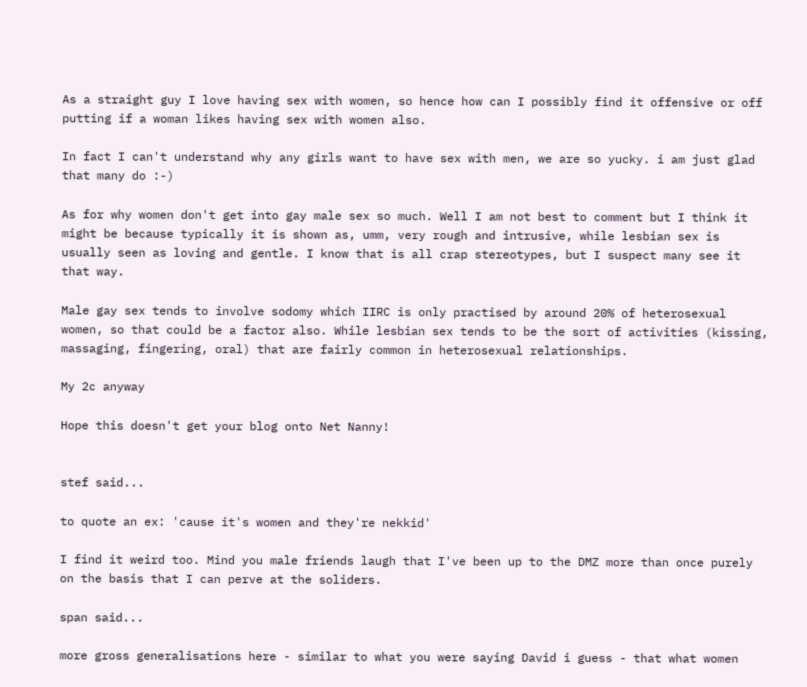As a straight guy I love having sex with women, so hence how can I possibly find it offensive or off putting if a woman likes having sex with women also.

In fact I can't understand why any girls want to have sex with men, we are so yucky. i am just glad that many do :-)

As for why women don't get into gay male sex so much. Well I am not best to comment but I think it might be because typically it is shown as, umm, very rough and intrusive, while lesbian sex is usually seen as loving and gentle. I know that is all crap stereotypes, but I suspect many see it that way.

Male gay sex tends to involve sodomy which IIRC is only practised by around 20% of heterosexual women, so that could be a factor also. While lesbian sex tends to be the sort of activities (kissing, massaging, fingering, oral) that are fairly common in heterosexual relationships.

My 2c anyway

Hope this doesn't get your blog onto Net Nanny!


stef said...

to quote an ex: 'cause it's women and they're nekkid'

I find it weird too. Mind you male friends laugh that I've been up to the DMZ more than once purely on the basis that I can perve at the soliders.

span said...

more gross generalisations here - similar to what you were saying David i guess - that what women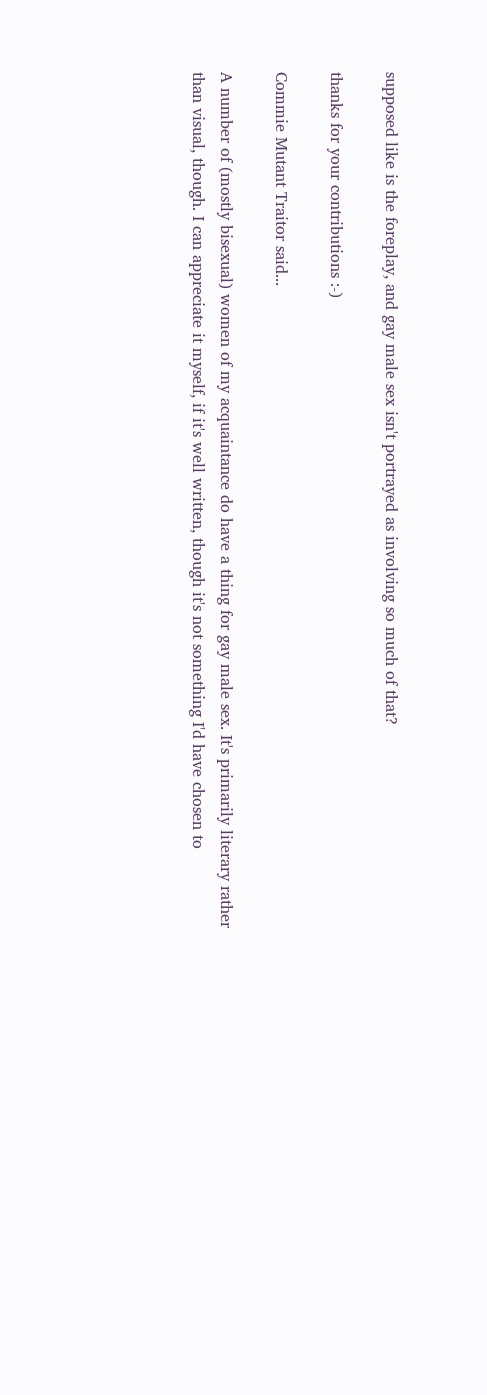supposed like is the foreplay, and gay male sex isn't portrayed as involving so much of that?

thanks for your contributions :-)

Commie Mutant Traitor said...

A number of (mostly bisexual) women of my acquaintance do have a thing for gay male sex. It's primarily literary rather than visual, though. I can appreciate it myself, if it's well written, though it's not something I'd have chosen to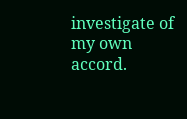investigate of my own accord.